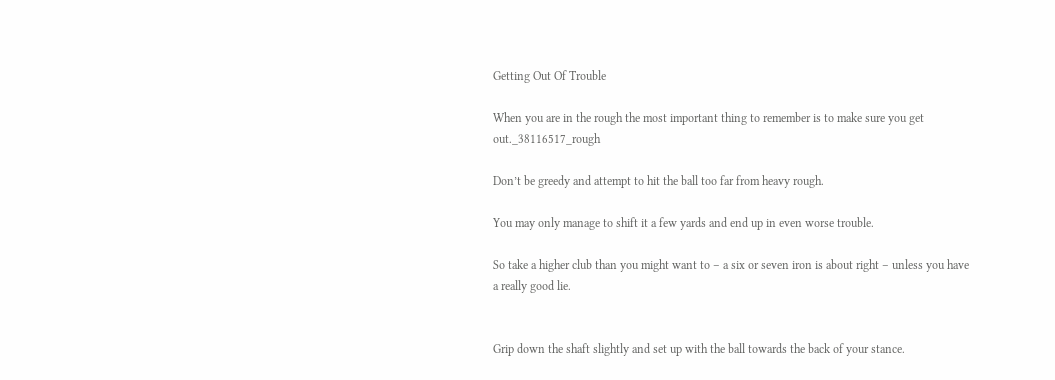Getting Out Of Trouble

When you are in the rough the most important thing to remember is to make sure you get out._38116517_rough

Don’t be greedy and attempt to hit the ball too far from heavy rough.

You may only manage to shift it a few yards and end up in even worse trouble.

So take a higher club than you might want to – a six or seven iron is about right – unless you have a really good lie.


Grip down the shaft slightly and set up with the ball towards the back of your stance.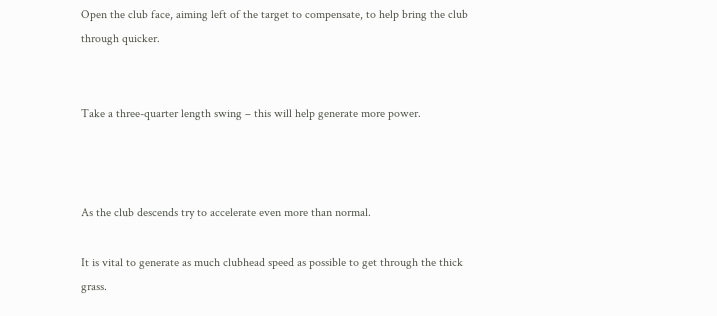Open the club face, aiming left of the target to compensate, to help bring the club through quicker.


Take a three-quarter length swing – this will help generate more power.



As the club descends try to accelerate even more than normal.

It is vital to generate as much clubhead speed as possible to get through the thick grass.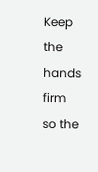Keep the hands firm so the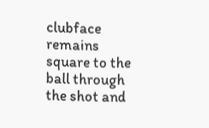clubface remains square to the ball through the shot and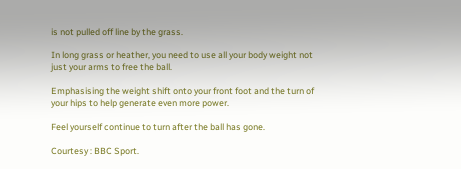is not pulled off line by the grass.

In long grass or heather, you need to use all your body weight not just your arms to free the ball.

Emphasising the weight shift onto your front foot and the turn of your hips to help generate even more power.

Feel yourself continue to turn after the ball has gone.

Courtesy : BBC Sport.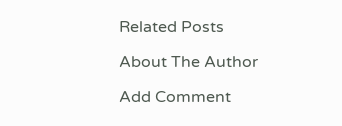Related Posts

About The Author

Add Comment